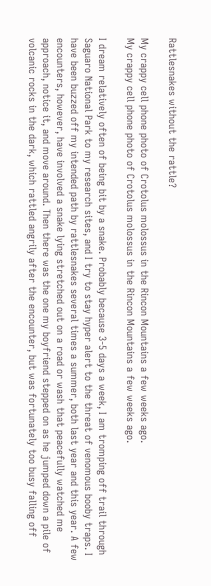Rattlesnakes without the rattle?

My crappy cell phone photo of Crotolus molossus in the Rincon Mountains a few weeks ago.
My crappy cell phone photo of Crotolus molossus in the Rincon Mountains a few weeks ago.

I dream relatively often of being bit by a snake. Probably because 3-5 days a week, I am tromping off trail through Saguaro National Park to my research sites, and I try to stay hyper alert to the threat of venomous booby traps. I have been buzzed off my intended path by rattlesnakes several times a summer, both last year and this year. A few encounters, however, have involved a snake lying stretched out on a road or wash that peacefully watched me approach, notice it, and move around. Then there was the one my boyfriend stepped on as he jumped down a pile of volcanic rocks in the dark, which rattled angrily after the encounter, but was fortunately too busy falling off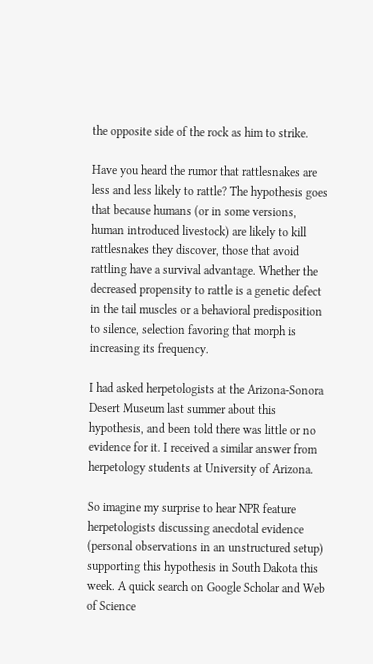the opposite side of the rock as him to strike.

Have you heard the rumor that rattlesnakes are less and less likely to rattle? The hypothesis goes that because humans (or in some versions, human introduced livestock) are likely to kill rattlesnakes they discover, those that avoid rattling have a survival advantage. Whether the decreased propensity to rattle is a genetic defect in the tail muscles or a behavioral predisposition to silence, selection favoring that morph is increasing its frequency.

I had asked herpetologists at the Arizona-Sonora Desert Museum last summer about this hypothesis, and been told there was little or no evidence for it. I received a similar answer from herpetology students at University of Arizona.

So imagine my surprise to hear NPR feature herpetologists discussing anecdotal evidence (personal observations in an unstructured setup) supporting this hypothesis in South Dakota this week. A quick search on Google Scholar and Web of Science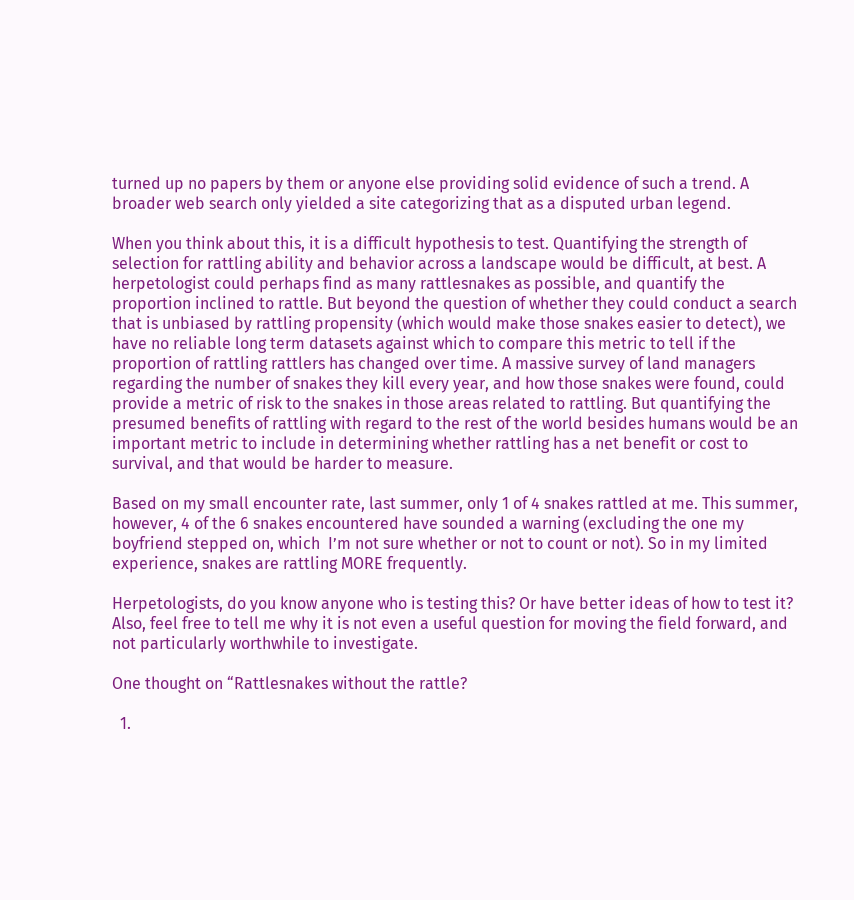turned up no papers by them or anyone else providing solid evidence of such a trend. A broader web search only yielded a site categorizing that as a disputed urban legend.

When you think about this, it is a difficult hypothesis to test. Quantifying the strength of selection for rattling ability and behavior across a landscape would be difficult, at best. A herpetologist could perhaps find as many rattlesnakes as possible, and quantify the proportion inclined to rattle. But beyond the question of whether they could conduct a search that is unbiased by rattling propensity (which would make those snakes easier to detect), we have no reliable long term datasets against which to compare this metric to tell if the proportion of rattling rattlers has changed over time. A massive survey of land managers regarding the number of snakes they kill every year, and how those snakes were found, could provide a metric of risk to the snakes in those areas related to rattling. But quantifying the presumed benefits of rattling with regard to the rest of the world besides humans would be an important metric to include in determining whether rattling has a net benefit or cost to survival, and that would be harder to measure.

Based on my small encounter rate, last summer, only 1 of 4 snakes rattled at me. This summer, however, 4 of the 6 snakes encountered have sounded a warning (excluding the one my boyfriend stepped on, which  I’m not sure whether or not to count or not). So in my limited experience, snakes are rattling MORE frequently.

Herpetologists, do you know anyone who is testing this? Or have better ideas of how to test it? Also, feel free to tell me why it is not even a useful question for moving the field forward, and not particularly worthwhile to investigate.

One thought on “Rattlesnakes without the rattle?

  1.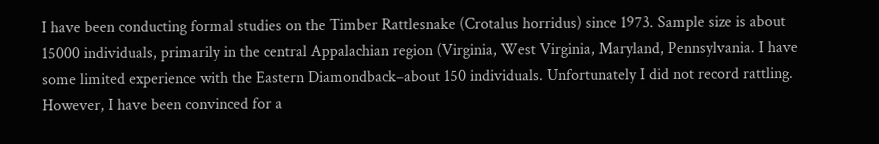I have been conducting formal studies on the Timber Rattlesnake (Crotalus horridus) since 1973. Sample size is about 15000 individuals, primarily in the central Appalachian region (Virginia, West Virginia, Maryland, Pennsylvania. I have some limited experience with the Eastern Diamondback–about 150 individuals. Unfortunately I did not record rattling. However, I have been convinced for a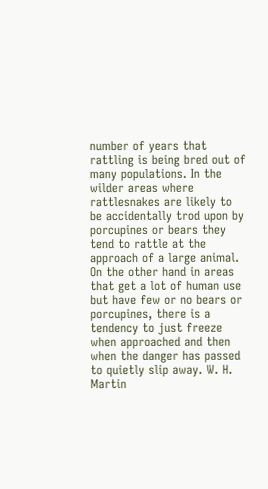number of years that rattling is being bred out of many populations. In the wilder areas where rattlesnakes are likely to be accidentally trod upon by porcupines or bears they tend to rattle at the approach of a large animal. On the other hand in areas that get a lot of human use but have few or no bears or porcupines, there is a tendency to just freeze when approached and then when the danger has passed to quietly slip away. W. H. Martin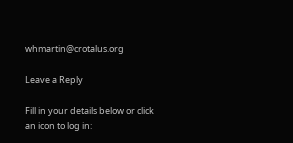whmartin@crotalus.org

Leave a Reply

Fill in your details below or click an icon to log in: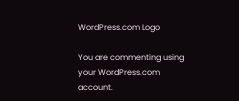WordPress.com Logo

You are commenting using your WordPress.com account.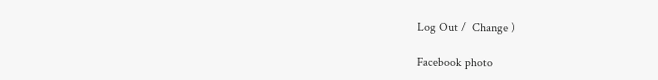Log Out /  Change )

Facebook photo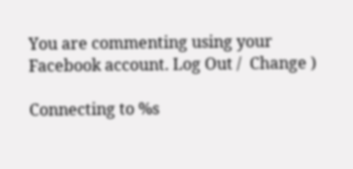You are commenting using your Facebook account. Log Out /  Change )

Connecting to %s